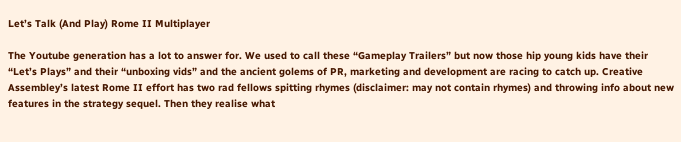Let’s Talk (And Play) Rome II Multiplayer

The Youtube generation has a lot to answer for. We used to call these “Gameplay Trailers” but now those hip young kids have their “Let’s Plays” and their “unboxing vids” and the ancient golems of PR, marketing and development are racing to catch up. Creative Assembley’s latest Rome II effort has two rad fellows spitting rhymes (disclaimer: may not contain rhymes) and throwing info about new features in the strategy sequel. Then they realise what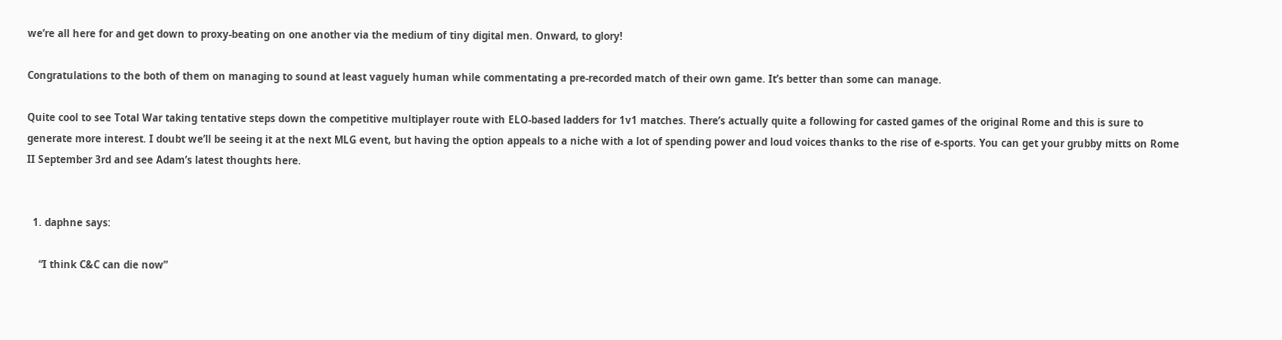we’re all here for and get down to proxy-beating on one another via the medium of tiny digital men. Onward, to glory!

Congratulations to the both of them on managing to sound at least vaguely human while commentating a pre-recorded match of their own game. It’s better than some can manage.

Quite cool to see Total War taking tentative steps down the competitive multiplayer route with ELO-based ladders for 1v1 matches. There’s actually quite a following for casted games of the original Rome and this is sure to generate more interest. I doubt we’ll be seeing it at the next MLG event, but having the option appeals to a niche with a lot of spending power and loud voices thanks to the rise of e-sports. You can get your grubby mitts on Rome II September 3rd and see Adam’s latest thoughts here.


  1. daphne says:

    “I think C&C can die now”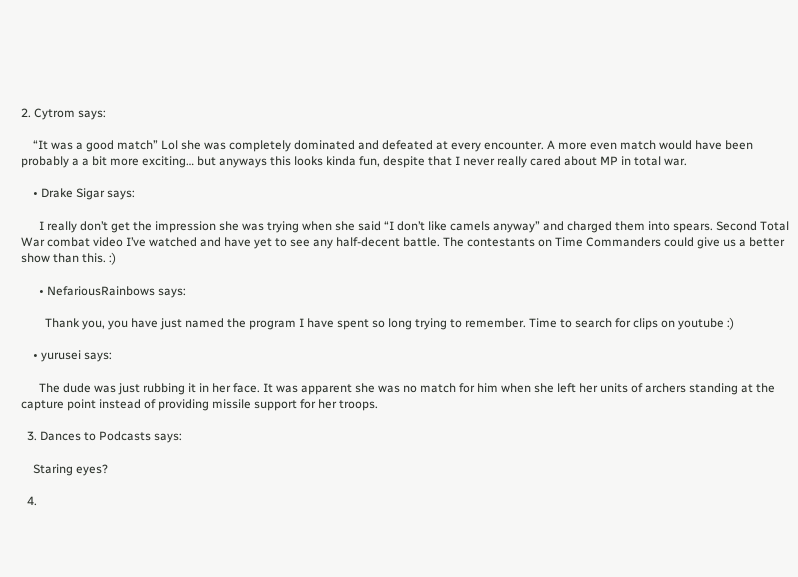2. Cytrom says:

    “It was a good match” Lol she was completely dominated and defeated at every encounter. A more even match would have been probably a a bit more exciting… but anyways this looks kinda fun, despite that I never really cared about MP in total war.

    • Drake Sigar says:

      I really don’t get the impression she was trying when she said “I don’t like camels anyway” and charged them into spears. Second Total War combat video I’ve watched and have yet to see any half-decent battle. The contestants on Time Commanders could give us a better show than this. :)

      • NefariousRainbows says:

        Thank you, you have just named the program I have spent so long trying to remember. Time to search for clips on youtube :)

    • yurusei says:

      The dude was just rubbing it in her face. It was apparent she was no match for him when she left her units of archers standing at the capture point instead of providing missile support for her troops.

  3. Dances to Podcasts says:

    Staring eyes?

  4.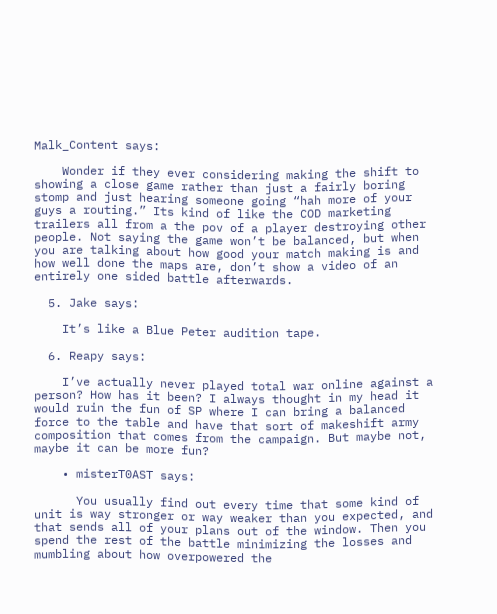Malk_Content says:

    Wonder if they ever considering making the shift to showing a close game rather than just a fairly boring stomp and just hearing someone going “hah more of your guys a routing.” Its kind of like the COD marketing trailers all from a the pov of a player destroying other people. Not saying the game won’t be balanced, but when you are talking about how good your match making is and how well done the maps are, don’t show a video of an entirely one sided battle afterwards.

  5. Jake says:

    It’s like a Blue Peter audition tape.

  6. Reapy says:

    I’ve actually never played total war online against a person? How has it been? I always thought in my head it would ruin the fun of SP where I can bring a balanced force to the table and have that sort of makeshift army composition that comes from the campaign. But maybe not, maybe it can be more fun?

    • misterT0AST says:

      You usually find out every time that some kind of unit is way stronger or way weaker than you expected, and that sends all of your plans out of the window. Then you spend the rest of the battle minimizing the losses and mumbling about how overpowered the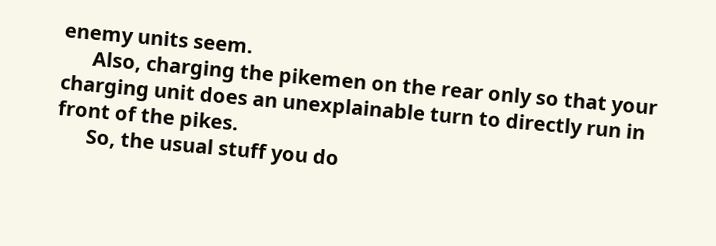enemy units seem.
      Also, charging the pikemen on the rear only so that your charging unit does an unexplainable turn to directly run in front of the pikes.
      So, the usual stuff you do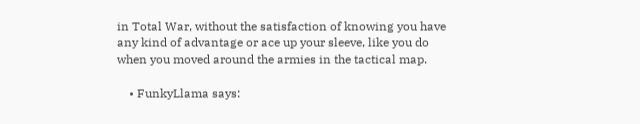in Total War, without the satisfaction of knowing you have any kind of advantage or ace up your sleeve, like you do when you moved around the armies in the tactical map.

    • FunkyLlama says: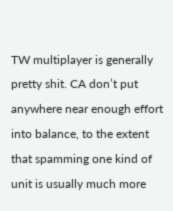TW multiplayer is generally pretty shit. CA don’t put anywhere near enough effort into balance, to the extent that spamming one kind of unit is usually much more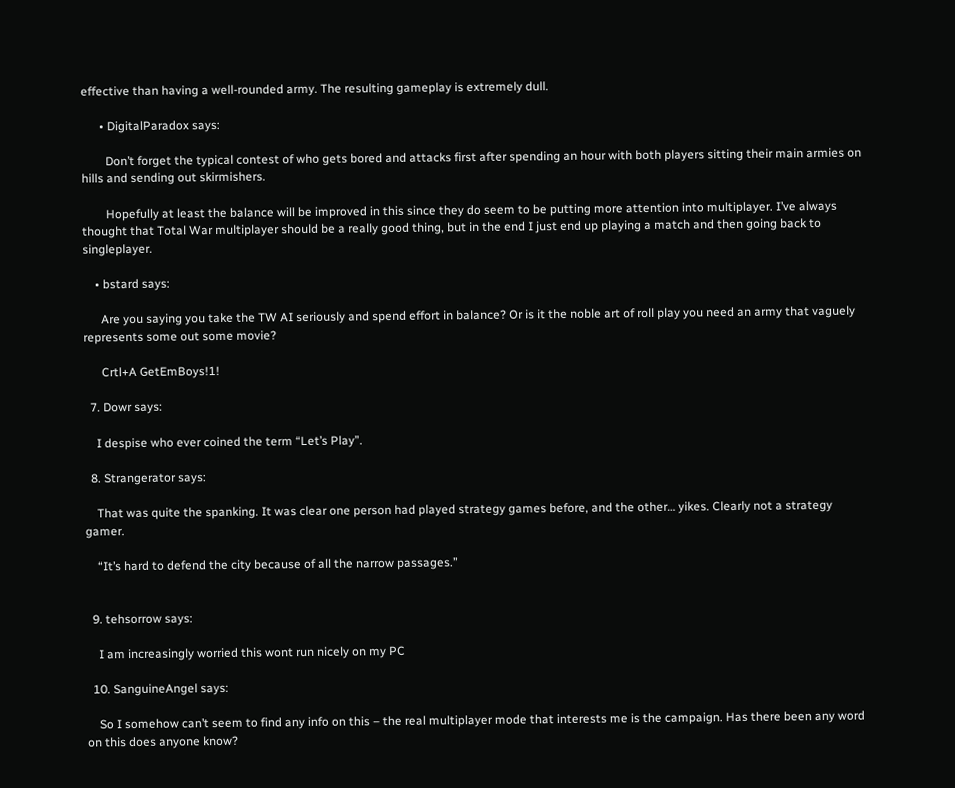effective than having a well-rounded army. The resulting gameplay is extremely dull.

      • DigitalParadox says:

        Don’t forget the typical contest of who gets bored and attacks first after spending an hour with both players sitting their main armies on hills and sending out skirmishers.

        Hopefully at least the balance will be improved in this since they do seem to be putting more attention into multiplayer. I’ve always thought that Total War multiplayer should be a really good thing, but in the end I just end up playing a match and then going back to singleplayer.

    • bstard says:

      Are you saying you take the TW AI seriously and spend effort in balance? Or is it the noble art of roll play you need an army that vaguely represents some out some movie?

      Crtl+A GetEmBoys!1!

  7. Dowr says:

    I despise who ever coined the term “Let’s Play”.

  8. Strangerator says:

    That was quite the spanking. It was clear one person had played strategy games before, and the other… yikes. Clearly not a strategy gamer.

    “It’s hard to defend the city because of all the narrow passages.”


  9. tehsorrow says:

    I am increasingly worried this wont run nicely on my PC

  10. SanguineAngel says:

    So I somehow can’t seem to find any info on this – the real multiplayer mode that interests me is the campaign. Has there been any word on this does anyone know?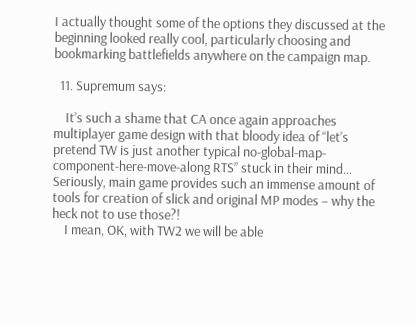I actually thought some of the options they discussed at the beginning looked really cool, particularly choosing and bookmarking battlefields anywhere on the campaign map.

  11. Supremum says:

    It’s such a shame that CA once again approaches multiplayer game design with that bloody idea of “let’s pretend TW is just another typical no-global-map-component-here-move-along RTS” stuck in their mind… Seriously, main game provides such an immense amount of tools for creation of slick and original MP modes – why the heck not to use those?!
    I mean, OK, with TW2 we will be able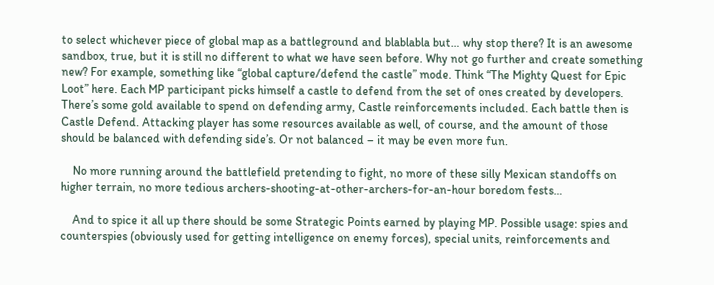to select whichever piece of global map as a battleground and blablabla but… why stop there? It is an awesome sandbox, true, but it is still no different to what we have seen before. Why not go further and create something new? For example, something like “global capture/defend the castle” mode. Think “The Mighty Quest for Epic Loot” here. Each MP participant picks himself a castle to defend from the set of ones created by developers. There’s some gold available to spend on defending army, Castle reinforcements included. Each battle then is Castle Defend. Attacking player has some resources available as well, of course, and the amount of those should be balanced with defending side’s. Or not balanced – it may be even more fun.

    No more running around the battlefield pretending to fight, no more of these silly Mexican standoffs on higher terrain, no more tedious archers-shooting-at-other-archers-for-an-hour boredom fests…

    And to spice it all up there should be some Strategic Points earned by playing MP. Possible usage: spies and counterspies (obviously used for getting intelligence on enemy forces), special units, reinforcements and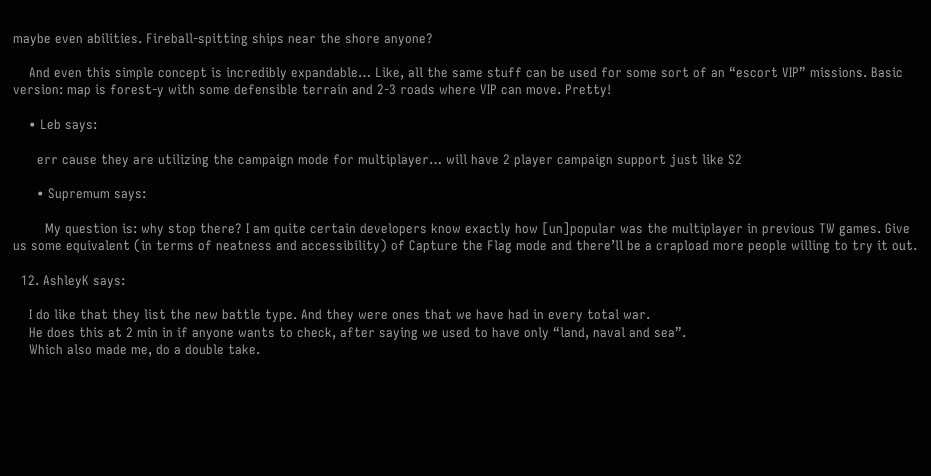maybe even abilities. Fireball-spitting ships near the shore anyone?

    And even this simple concept is incredibly expandable… Like, all the same stuff can be used for some sort of an “escort VIP” missions. Basic version: map is forest-y with some defensible terrain and 2-3 roads where VIP can move. Pretty!

    • Leb says:

      err cause they are utilizing the campaign mode for multiplayer… will have 2 player campaign support just like S2

      • Supremum says:

        My question is: why stop there? I am quite certain developers know exactly how [un]popular was the multiplayer in previous TW games. Give us some equivalent (in terms of neatness and accessibility) of Capture the Flag mode and there’ll be a crapload more people willing to try it out.

  12. AshleyK says:

    I do like that they list the new battle type. And they were ones that we have had in every total war.
    He does this at 2 min in if anyone wants to check, after saying we used to have only “land, naval and sea”.
    Which also made me, do a double take.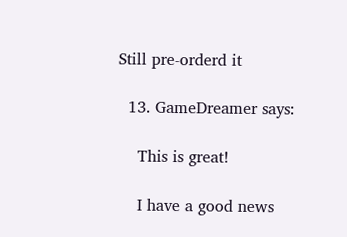Still pre-orderd it

  13. GameDreamer says:

    This is great!

    I have a good news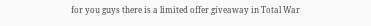for you guys there is a limited offer giveaway in Total War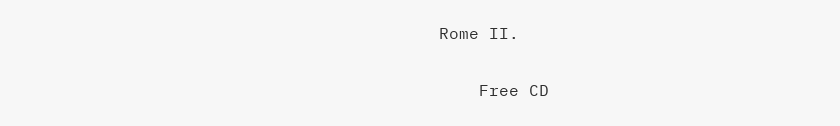Rome II.

    Free CD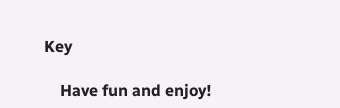Key

    Have fun and enjoy!